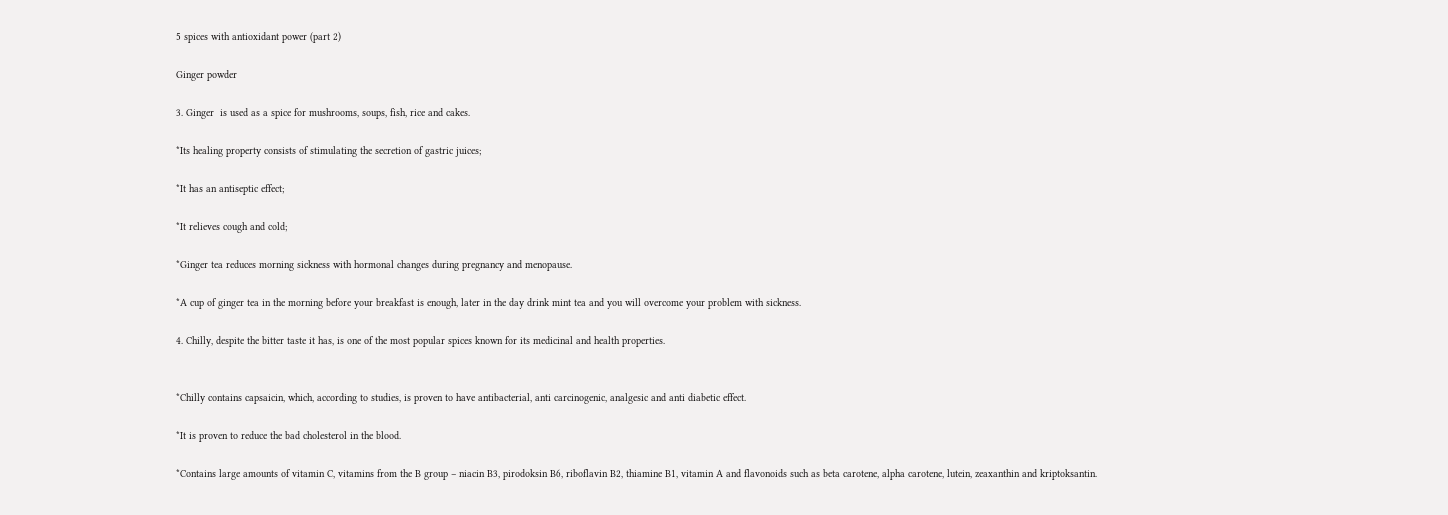5 spices with antioxidant power (part 2)

Ginger powder

3. Ginger  is used as a spice for mushrooms, soups, fish, rice and cakes.

*Its healing property consists of stimulating the secretion of gastric juices;

*It has an antiseptic effect;

*It relieves cough and cold;

*Ginger tea reduces morning sickness with hormonal changes during pregnancy and menopause.

*A cup of ginger tea in the morning before your breakfast is enough, later in the day drink mint tea and you will overcome your problem with sickness.

4. Chilly, despite the bitter taste it has, is one of the most popular spices known for its medicinal and health properties.


*Chilly contains capsaicin, which, according to studies, is proven to have antibacterial, anti carcinogenic, analgesic and anti diabetic effect.

*It is proven to reduce the bad cholesterol in the blood.

*Contains large amounts of vitamin C, vitamins from the B group – niacin B3, pirodoksin B6, riboflavin B2, thiamine B1, vitamin A and flavonoids such as beta carotene, alpha carotene, lutein, zeaxanthin and kriptoksantin.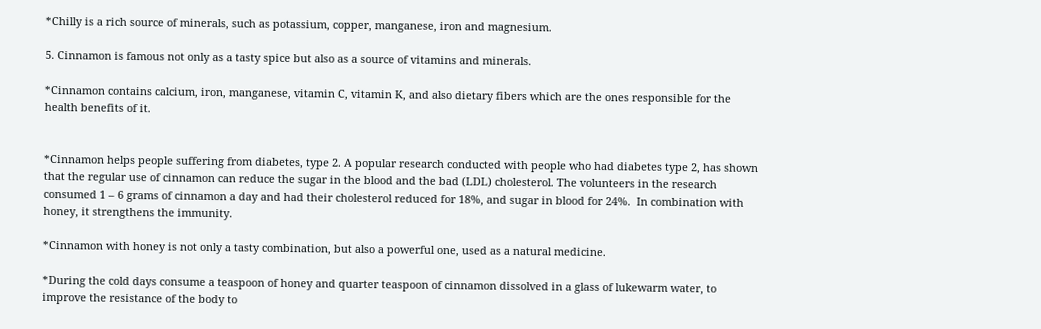*Chilly is a rich source of minerals, such as potassium, copper, manganese, iron and magnesium.

5. Cinnamon is famous not only as a tasty spice but also as a source of vitamins and minerals.

*Cinnamon contains calcium, iron, manganese, vitamin C, vitamin K, and also dietary fibers which are the ones responsible for the health benefits of it.


*Cinnamon helps people suffering from diabetes, type 2. A popular research conducted with people who had diabetes type 2, has shown that the regular use of cinnamon can reduce the sugar in the blood and the bad (LDL) cholesterol. The volunteers in the research consumed 1 – 6 grams of cinnamon a day and had their cholesterol reduced for 18%, and sugar in blood for 24%.  In combination with honey, it strengthens the immunity.

*Cinnamon with honey is not only a tasty combination, but also a powerful one, used as a natural medicine.

*During the cold days consume a teaspoon of honey and quarter teaspoon of cinnamon dissolved in a glass of lukewarm water, to improve the resistance of the body to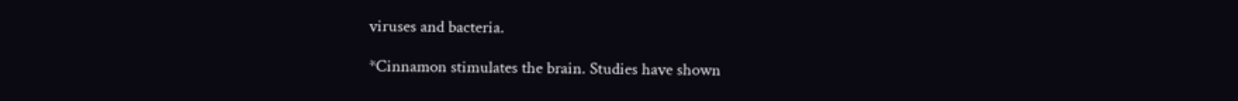viruses and bacteria.

*Cinnamon stimulates the brain. Studies have shown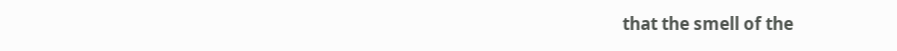that the smell of the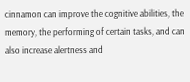cinnamon can improve the cognitive abilities, the memory, the performing of certain tasks, and can also increase alertness and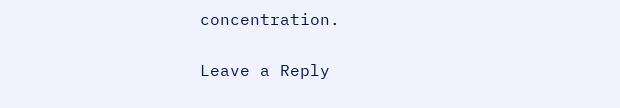concentration.

Leave a Reply